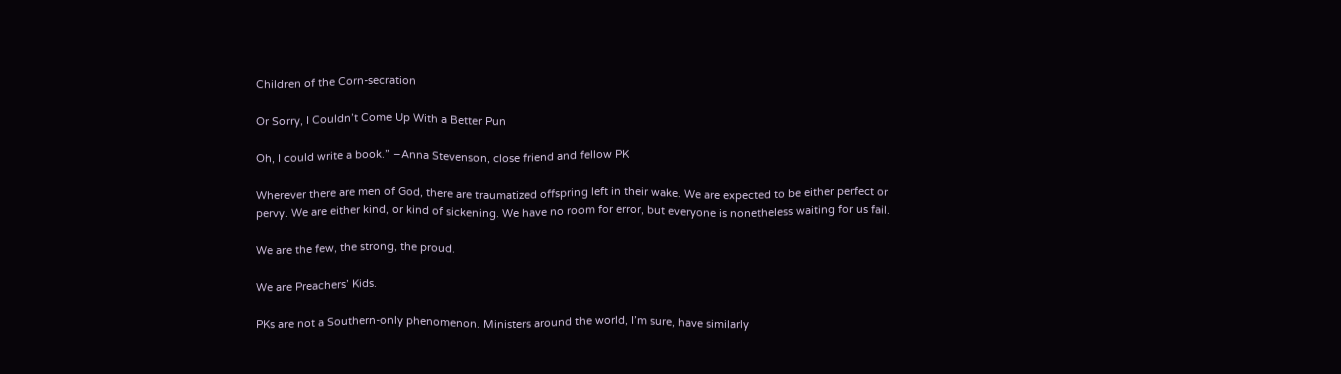Children of the Corn-secration

Or Sorry, I Couldn’t Come Up With a Better Pun

Oh, I could write a book.” –Anna Stevenson, close friend and fellow PK

Wherever there are men of God, there are traumatized offspring left in their wake. We are expected to be either perfect or pervy. We are either kind, or kind of sickening. We have no room for error, but everyone is nonetheless waiting for us fail.

We are the few, the strong, the proud.

We are Preachers’ Kids.

PKs are not a Southern-only phenomenon. Ministers around the world, I’m sure, have similarly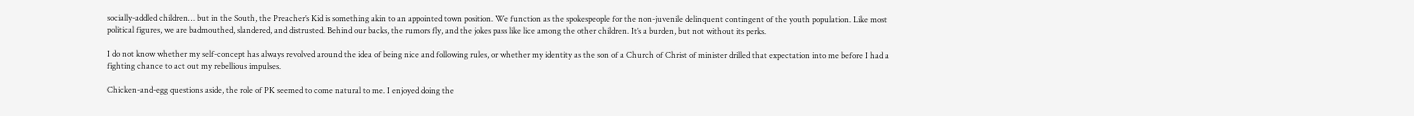socially-addled children… but in the South, the Preacher’s Kid is something akin to an appointed town position. We function as the spokespeople for the non-juvenile delinquent contingent of the youth population. Like most political figures, we are badmouthed, slandered, and distrusted. Behind our backs, the rumors fly, and the jokes pass like lice among the other children. It’s a burden, but not without its perks.

I do not know whether my self-concept has always revolved around the idea of being nice and following rules, or whether my identity as the son of a Church of Christ of minister drilled that expectation into me before I had a fighting chance to act out my rebellious impulses.

Chicken-and-egg questions aside, the role of PK seemed to come natural to me. I enjoyed doing the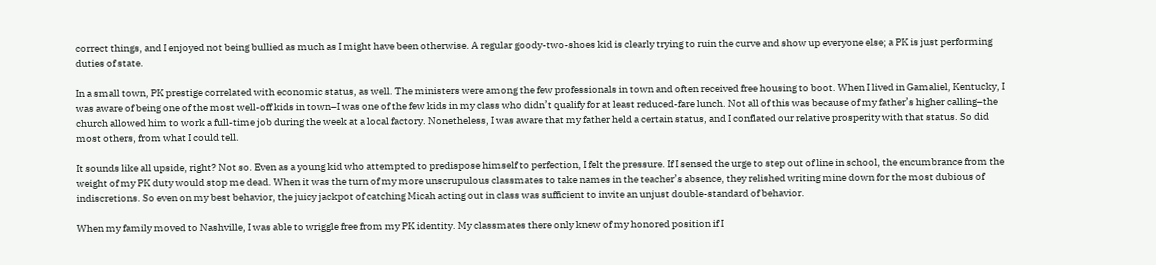correct things, and I enjoyed not being bullied as much as I might have been otherwise. A regular goody-two-shoes kid is clearly trying to ruin the curve and show up everyone else; a PK is just performing duties of state.

In a small town, PK prestige correlated with economic status, as well. The ministers were among the few professionals in town and often received free housing to boot. When I lived in Gamaliel, Kentucky, I was aware of being one of the most well-off kids in town–I was one of the few kids in my class who didn’t qualify for at least reduced-fare lunch. Not all of this was because of my father’s higher calling–the church allowed him to work a full-time job during the week at a local factory. Nonetheless, I was aware that my father held a certain status, and I conflated our relative prosperity with that status. So did most others, from what I could tell.

It sounds like all upside, right? Not so. Even as a young kid who attempted to predispose himself to perfection, I felt the pressure. If I sensed the urge to step out of line in school, the encumbrance from the weight of my PK duty would stop me dead. When it was the turn of my more unscrupulous classmates to take names in the teacher’s absence, they relished writing mine down for the most dubious of indiscretions. So even on my best behavior, the juicy jackpot of catching Micah acting out in class was sufficient to invite an unjust double-standard of behavior.

When my family moved to Nashville, I was able to wriggle free from my PK identity. My classmates there only knew of my honored position if I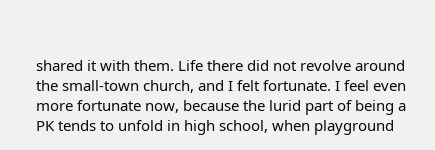shared it with them. Life there did not revolve around the small-town church, and I felt fortunate. I feel even more fortunate now, because the lurid part of being a PK tends to unfold in high school, when playground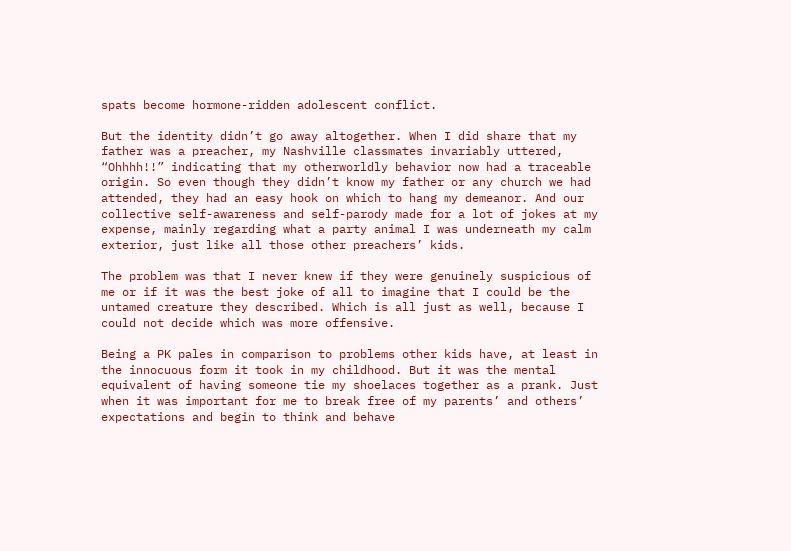spats become hormone-ridden adolescent conflict.

But the identity didn’t go away altogether. When I did share that my father was a preacher, my Nashville classmates invariably uttered, “Ohhhh!!” indicating that my otherworldly behavior now had a traceable origin. So even though they didn’t know my father or any church we had attended, they had an easy hook on which to hang my demeanor. And our collective self-awareness and self-parody made for a lot of jokes at my expense, mainly regarding what a party animal I was underneath my calm exterior, just like all those other preachers’ kids.

The problem was that I never knew if they were genuinely suspicious of me or if it was the best joke of all to imagine that I could be the untamed creature they described. Which is all just as well, because I could not decide which was more offensive.

Being a PK pales in comparison to problems other kids have, at least in the innocuous form it took in my childhood. But it was the mental equivalent of having someone tie my shoelaces together as a prank. Just when it was important for me to break free of my parents’ and others’ expectations and begin to think and behave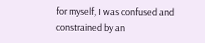for myself, I was confused and constrained by an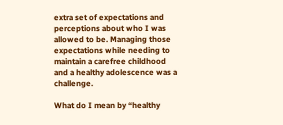extra set of expectations and perceptions about who I was allowed to be. Managing those expectations while needing to maintain a carefree childhood and a healthy adolescence was a challenge.

What do I mean by “healthy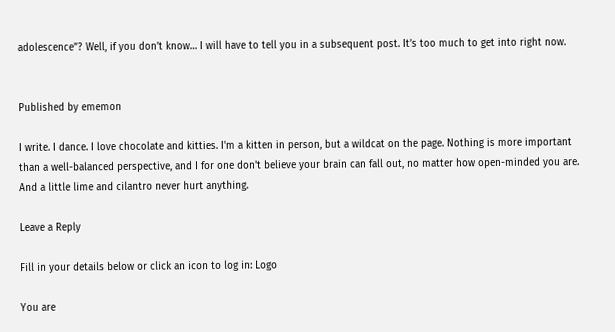adolescence”? Well, if you don’t know… I will have to tell you in a subsequent post. It’s too much to get into right now.


Published by ememon

I write. I dance. I love chocolate and kitties. I'm a kitten in person, but a wildcat on the page. Nothing is more important than a well-balanced perspective, and I for one don't believe your brain can fall out, no matter how open-minded you are. And a little lime and cilantro never hurt anything.

Leave a Reply

Fill in your details below or click an icon to log in: Logo

You are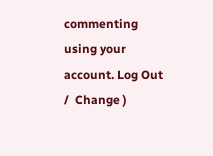commenting using your account. Log Out /  Change )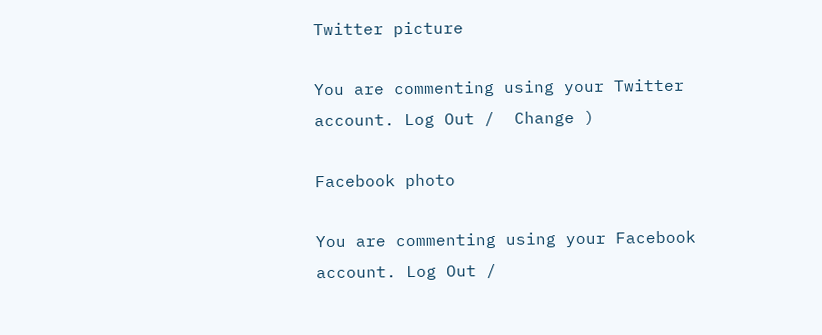Twitter picture

You are commenting using your Twitter account. Log Out /  Change )

Facebook photo

You are commenting using your Facebook account. Log Out /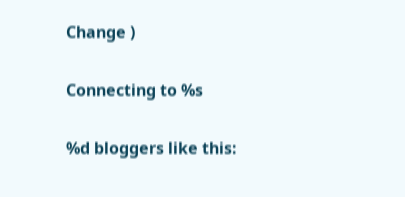Change )

Connecting to %s

%d bloggers like this: